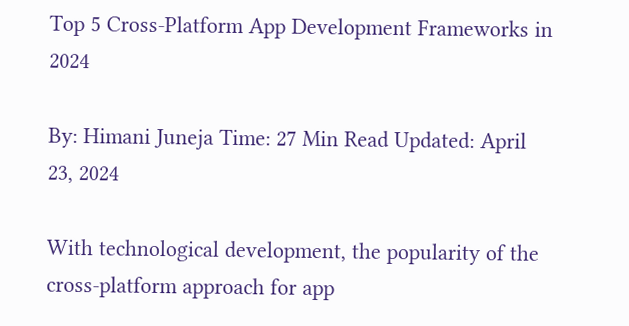Top 5 Cross-Platform App Development Frameworks in 2024

By: Himani Juneja Time: 27 Min Read Updated: April 23, 2024

With technological development, the popularity of the cross-platform approach for app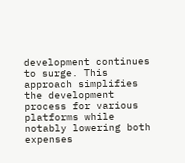development continues to surge. This approach simplifies the development process for various platforms while notably lowering both expenses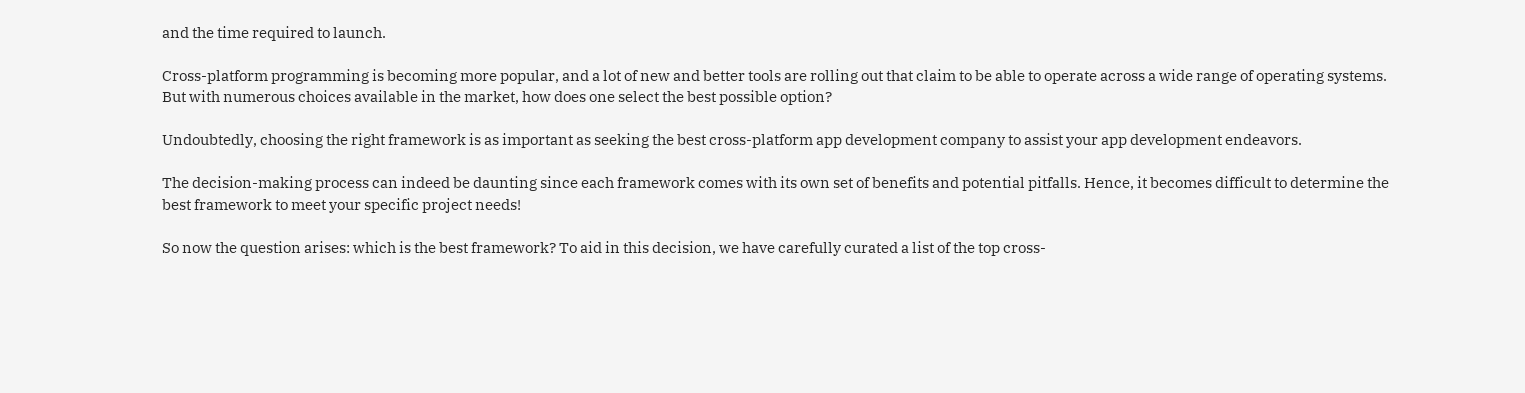and the time required to launch.

Cross-platform programming is becoming more popular, and a lot of new and better tools are rolling out that claim to be able to operate across a wide range of operating systems. But with numerous choices available in the market, how does one select the best possible option?

Undoubtedly, choosing the right framework is as important as seeking the best cross-platform app development company to assist your app development endeavors.

The decision-making process can indeed be daunting since each framework comes with its own set of benefits and potential pitfalls. Hence, it becomes difficult to determine the best framework to meet your specific project needs!

So now the question arises: which is the best framework? To aid in this decision, we have carefully curated a list of the top cross-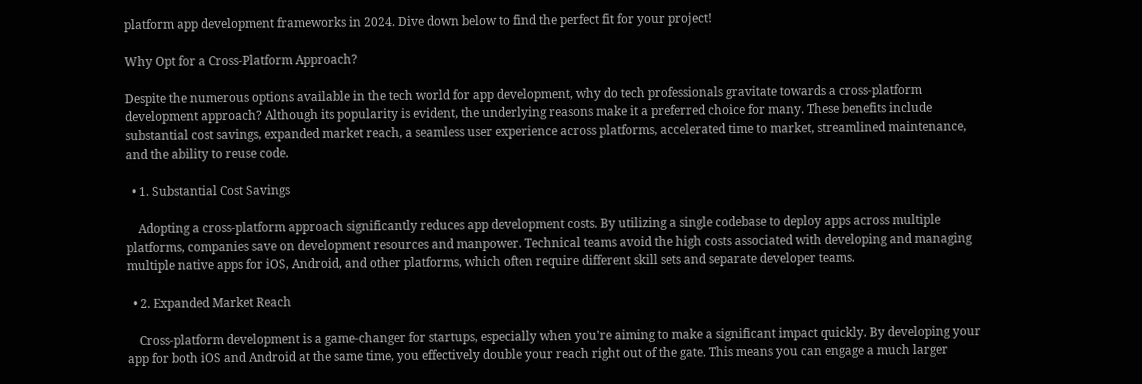platform app development frameworks in 2024. Dive down below to find the perfect fit for your project!

Why Opt for a Cross-Platform Approach?

Despite the numerous options available in the tech world for app development, why do tech professionals gravitate towards a cross-platform development approach? Although its popularity is evident, the underlying reasons make it a preferred choice for many. These benefits include substantial cost savings, expanded market reach, a seamless user experience across platforms, accelerated time to market, streamlined maintenance, and the ability to reuse code.

  • 1. Substantial Cost Savings

    Adopting a cross-platform approach significantly reduces app development costs. By utilizing a single codebase to deploy apps across multiple platforms, companies save on development resources and manpower. Technical teams avoid the high costs associated with developing and managing multiple native apps for iOS, Android, and other platforms, which often require different skill sets and separate developer teams.

  • 2. Expanded Market Reach

    Cross-platform development is a game-changer for startups, especially when you're aiming to make a significant impact quickly. By developing your app for both iOS and Android at the same time, you effectively double your reach right out of the gate. This means you can engage a much larger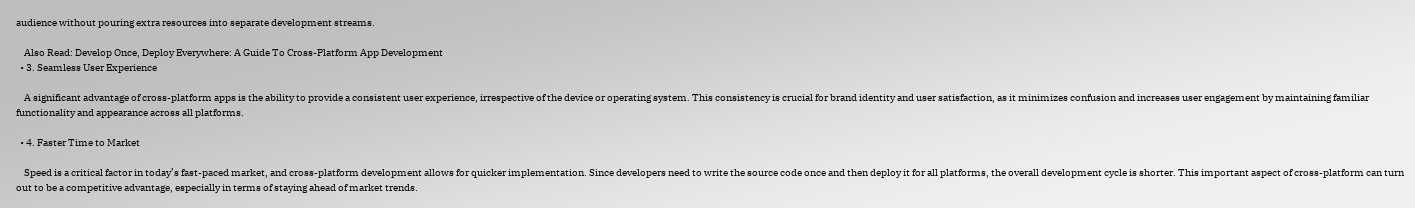audience without pouring extra resources into separate development streams.

    Also Read: Develop Once, Deploy Everywhere: A Guide To Cross-Platform App Development
  • 3. Seamless User Experience

    A significant advantage of cross-platform apps is the ability to provide a consistent user experience, irrespective of the device or operating system. This consistency is crucial for brand identity and user satisfaction, as it minimizes confusion and increases user engagement by maintaining familiar functionality and appearance across all platforms.

  • 4. Faster Time to Market

    Speed is a critical factor in today’s fast-paced market, and cross-platform development allows for quicker implementation. Since developers need to write the source code once and then deploy it for all platforms, the overall development cycle is shorter. This important aspect of cross-platform can turn out to be a competitive advantage, especially in terms of staying ahead of market trends.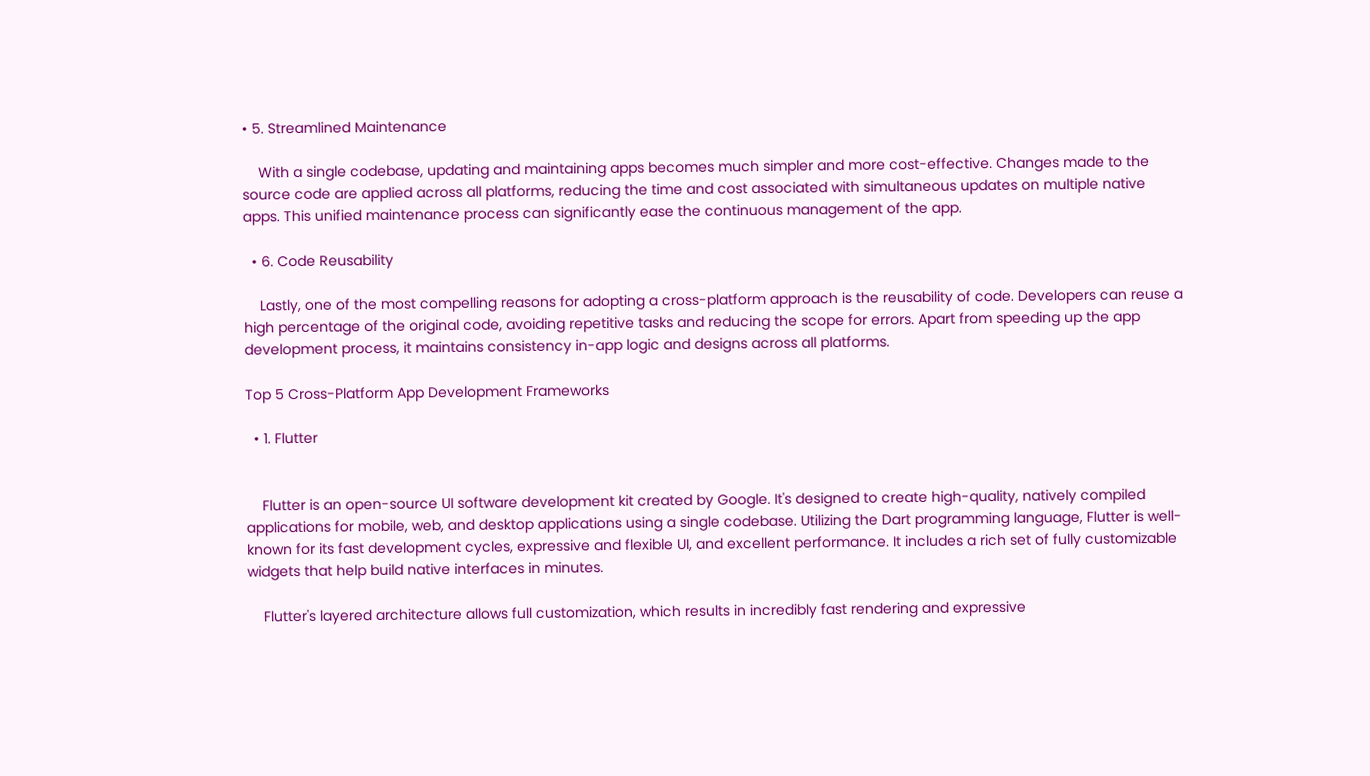• 5. Streamlined Maintenance

    With a single codebase, updating and maintaining apps becomes much simpler and more cost-effective. Changes made to the source code are applied across all platforms, reducing the time and cost associated with simultaneous updates on multiple native apps. This unified maintenance process can significantly ease the continuous management of the app.

  • 6. Code Reusability

    Lastly, one of the most compelling reasons for adopting a cross-platform approach is the reusability of code. Developers can reuse a high percentage of the original code, avoiding repetitive tasks and reducing the scope for errors. Apart from speeding up the app development process, it maintains consistency in-app logic and designs across all platforms.

Top 5 Cross-Platform App Development Frameworks

  • 1. Flutter


    Flutter is an open-source UI software development kit created by Google. It's designed to create high-quality, natively compiled applications for mobile, web, and desktop applications using a single codebase. Utilizing the Dart programming language, Flutter is well-known for its fast development cycles, expressive and flexible UI, and excellent performance. It includes a rich set of fully customizable widgets that help build native interfaces in minutes.

    Flutter's layered architecture allows full customization, which results in incredibly fast rendering and expressive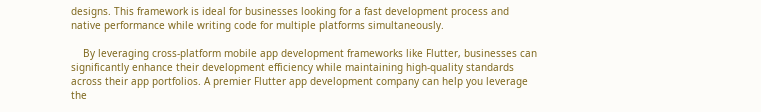designs. This framework is ideal for businesses looking for a fast development process and native performance while writing code for multiple platforms simultaneously.

    By leveraging cross-platform mobile app development frameworks like Flutter, businesses can significantly enhance their development efficiency while maintaining high-quality standards across their app portfolios. A premier Flutter app development company can help you leverage the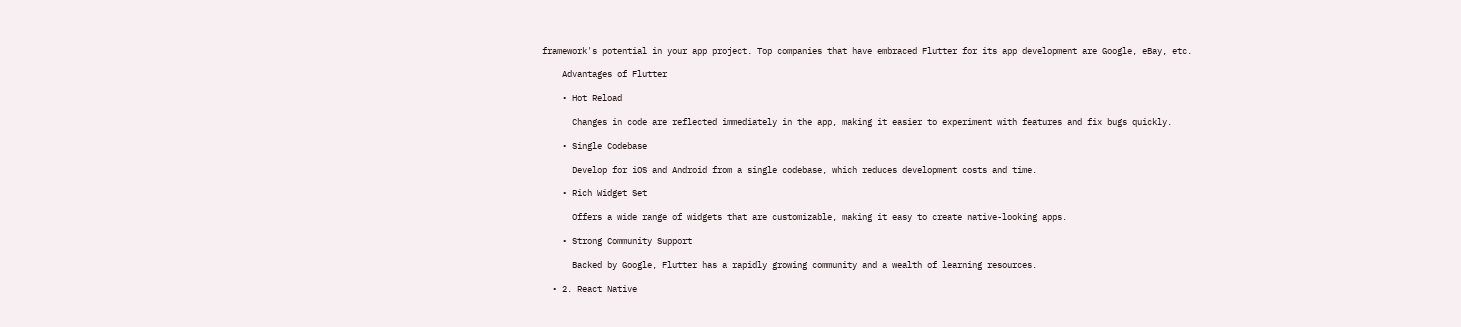framework's potential in your app project. Top companies that have embraced Flutter for its app development are Google, eBay, etc.

    Advantages of Flutter

    • Hot Reload

      Changes in code are reflected immediately in the app, making it easier to experiment with features and fix bugs quickly.

    • Single Codebase

      Develop for iOS and Android from a single codebase, which reduces development costs and time.

    • Rich Widget Set

      Offers a wide range of widgets that are customizable, making it easy to create native-looking apps.

    • Strong Community Support

      Backed by Google, Flutter has a rapidly growing community and a wealth of learning resources.

  • 2. React Native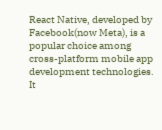React Native, developed by Facebook(now Meta), is a popular choice among cross-platform mobile app development technologies. It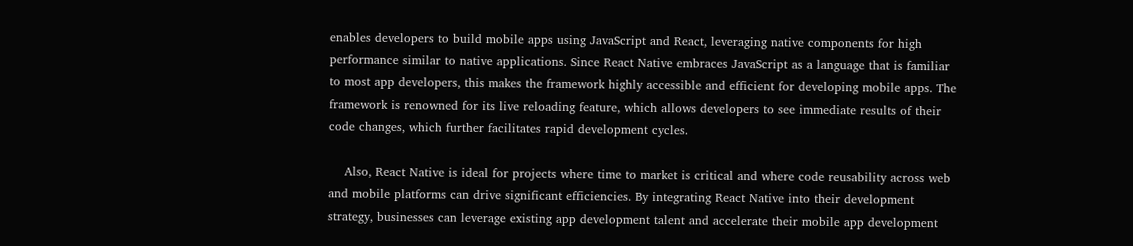enables developers to build mobile apps using JavaScript and React, leveraging native components for high performance similar to native applications. Since React Native embraces JavaScript as a language that is familiar to most app developers, this makes the framework highly accessible and efficient for developing mobile apps. The framework is renowned for its live reloading feature, which allows developers to see immediate results of their code changes, which further facilitates rapid development cycles.

    Also, React Native is ideal for projects where time to market is critical and where code reusability across web and mobile platforms can drive significant efficiencies. By integrating React Native into their development strategy, businesses can leverage existing app development talent and accelerate their mobile app development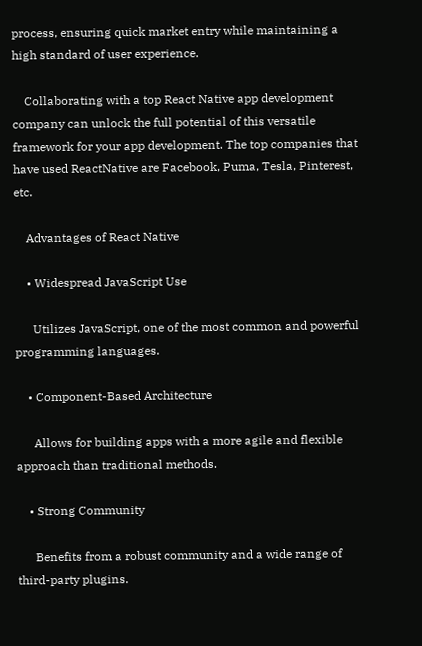process, ensuring quick market entry while maintaining a high standard of user experience.

    Collaborating with a top React Native app development company can unlock the full potential of this versatile framework for your app development. The top companies that have used ReactNative are Facebook, Puma, Tesla, Pinterest, etc.

    Advantages of React Native

    • Widespread JavaScript Use

      Utilizes JavaScript, one of the most common and powerful programming languages.

    • Component-Based Architecture

      Allows for building apps with a more agile and flexible approach than traditional methods.

    • Strong Community

      Benefits from a robust community and a wide range of third-party plugins.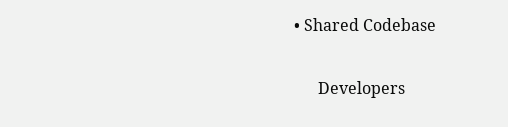• Shared Codebase

      Developers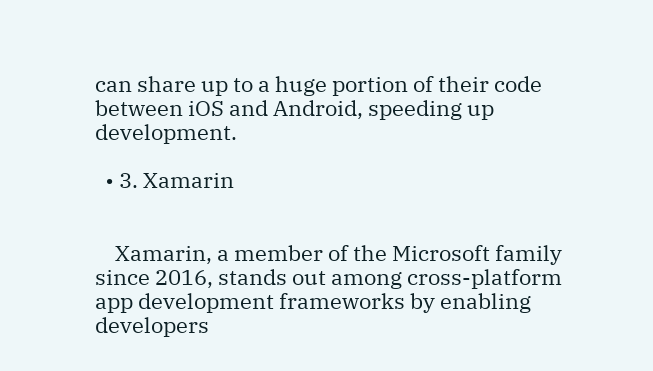can share up to a huge portion of their code between iOS and Android, speeding up development.

  • 3. Xamarin


    Xamarin, a member of the Microsoft family since 2016, stands out among cross-platform app development frameworks by enabling developers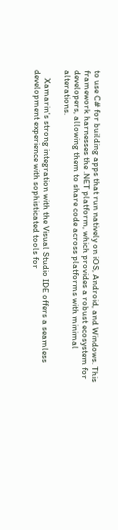to use C# for building apps that run natively on iOS, Android, and Windows. This framework harnesses the .NET platform, which provides a robust ecosystem for developers, allowing them to share code across platforms with minimal alterations.

    Xamarin's strong integration with the Visual Studio IDE offers a seamless development experience with sophisticated tools for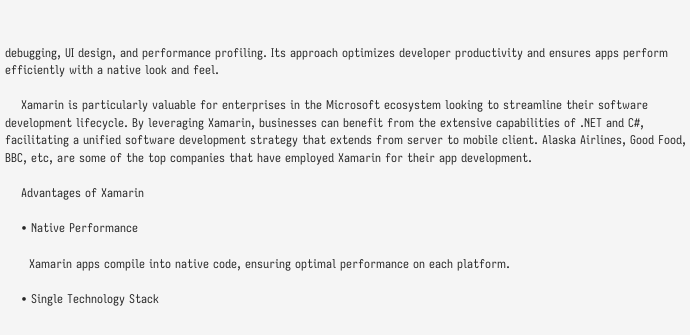debugging, UI design, and performance profiling. Its approach optimizes developer productivity and ensures apps perform efficiently with a native look and feel.

    Xamarin is particularly valuable for enterprises in the Microsoft ecosystem looking to streamline their software development lifecycle. By leveraging Xamarin, businesses can benefit from the extensive capabilities of .NET and C#, facilitating a unified software development strategy that extends from server to mobile client. Alaska Airlines, Good Food, BBC, etc, are some of the top companies that have employed Xamarin for their app development.

    Advantages of Xamarin

    • Native Performance

      Xamarin apps compile into native code, ensuring optimal performance on each platform.

    • Single Technology Stack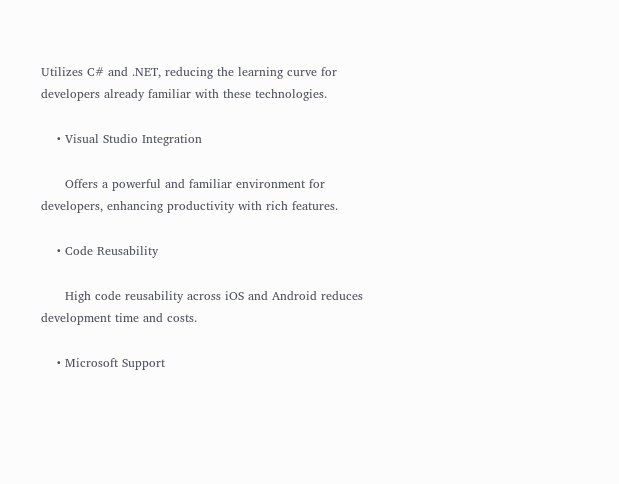Utilizes C# and .NET, reducing the learning curve for developers already familiar with these technologies.

    • Visual Studio Integration

      Offers a powerful and familiar environment for developers, enhancing productivity with rich features.

    • Code Reusability

      High code reusability across iOS and Android reduces development time and costs.

    • Microsoft Support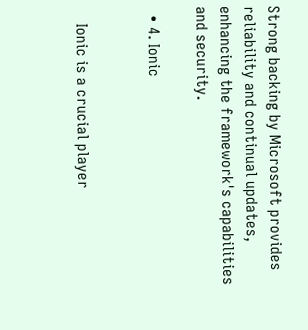Strong backing by Microsoft provides reliability and continual updates, enhancing the framework's capabilities and security.

  • 4. Ionic


    Ionic is a crucial player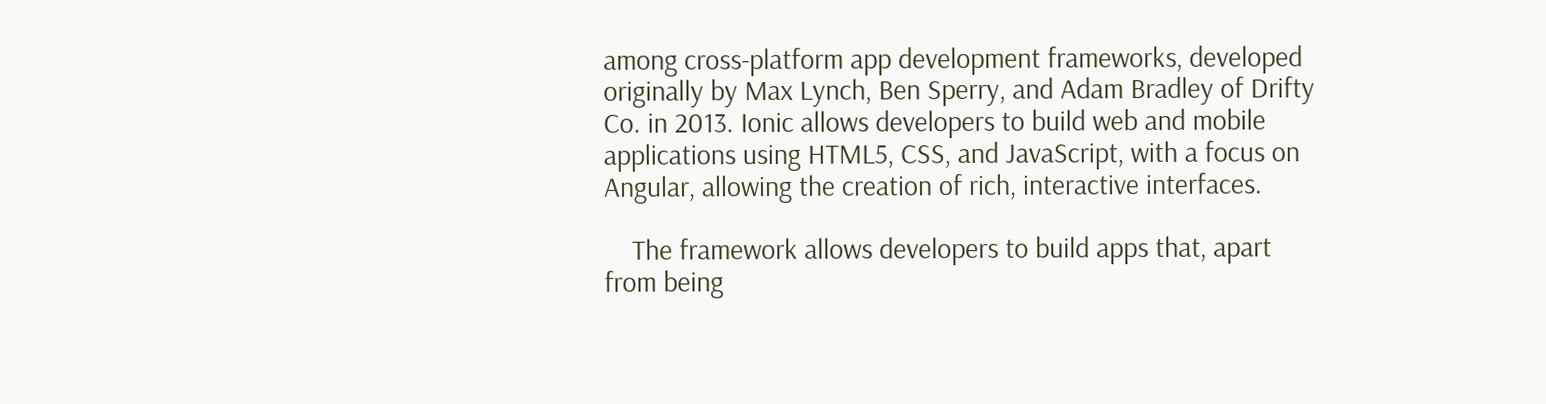among cross-platform app development frameworks, developed originally by Max Lynch, Ben Sperry, and Adam Bradley of Drifty Co. in 2013. Ionic allows developers to build web and mobile applications using HTML5, CSS, and JavaScript, with a focus on Angular, allowing the creation of rich, interactive interfaces.

    The framework allows developers to build apps that, apart from being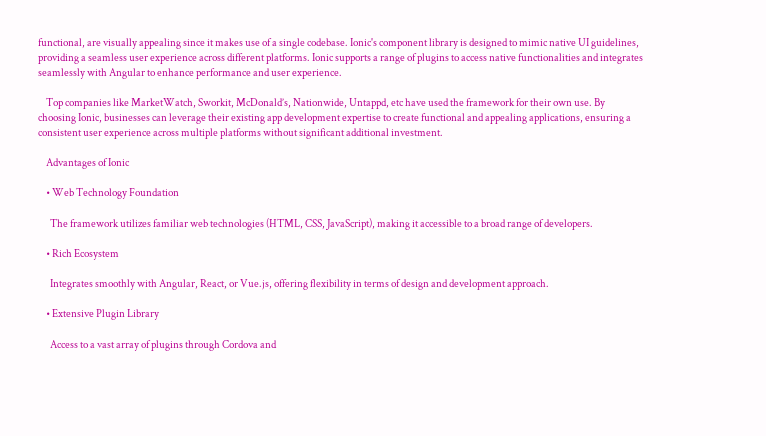functional, are visually appealing since it makes use of a single codebase. Ionic's component library is designed to mimic native UI guidelines, providing a seamless user experience across different platforms. Ionic supports a range of plugins to access native functionalities and integrates seamlessly with Angular to enhance performance and user experience.

    Top companies like MarketWatch, Sworkit, McDonald’s, Nationwide, Untappd, etc have used the framework for their own use. By choosing Ionic, businesses can leverage their existing app development expertise to create functional and appealing applications, ensuring a consistent user experience across multiple platforms without significant additional investment.

    Advantages of Ionic

    • Web Technology Foundation

      The framework utilizes familiar web technologies (HTML, CSS, JavaScript), making it accessible to a broad range of developers.

    • Rich Ecosystem

      Integrates smoothly with Angular, React, or Vue.js, offering flexibility in terms of design and development approach.

    • Extensive Plugin Library

      Access to a vast array of plugins through Cordova and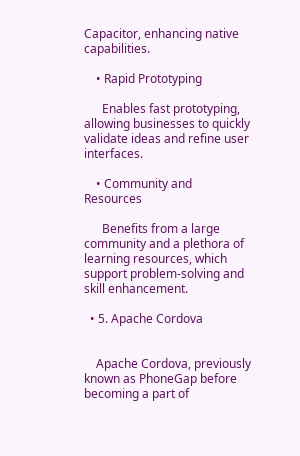Capacitor, enhancing native capabilities.

    • Rapid Prototyping

      Enables fast prototyping, allowing businesses to quickly validate ideas and refine user interfaces.

    • Community and Resources

      Benefits from a large community and a plethora of learning resources, which support problem-solving and skill enhancement.

  • 5. Apache Cordova


    Apache Cordova, previously known as PhoneGap before becoming a part of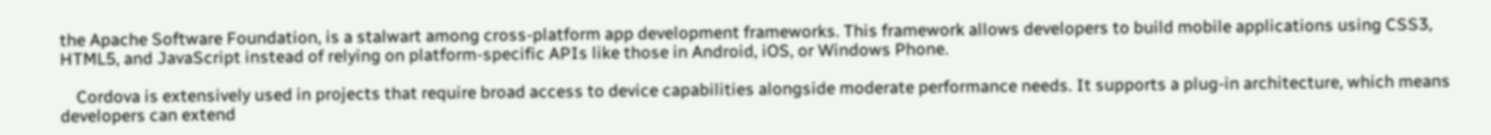the Apache Software Foundation, is a stalwart among cross-platform app development frameworks. This framework allows developers to build mobile applications using CSS3, HTML5, and JavaScript instead of relying on platform-specific APIs like those in Android, iOS, or Windows Phone.

    Cordova is extensively used in projects that require broad access to device capabilities alongside moderate performance needs. It supports a plug-in architecture, which means developers can extend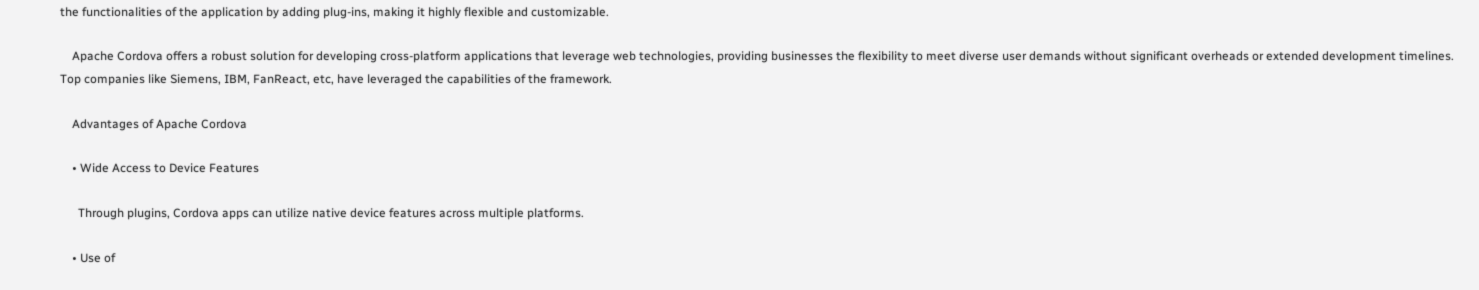the functionalities of the application by adding plug-ins, making it highly flexible and customizable.

    Apache Cordova offers a robust solution for developing cross-platform applications that leverage web technologies, providing businesses the flexibility to meet diverse user demands without significant overheads or extended development timelines. Top companies like Siemens, IBM, FanReact, etc, have leveraged the capabilities of the framework.

    Advantages of Apache Cordova

    • Wide Access to Device Features

      Through plugins, Cordova apps can utilize native device features across multiple platforms.

    • Use of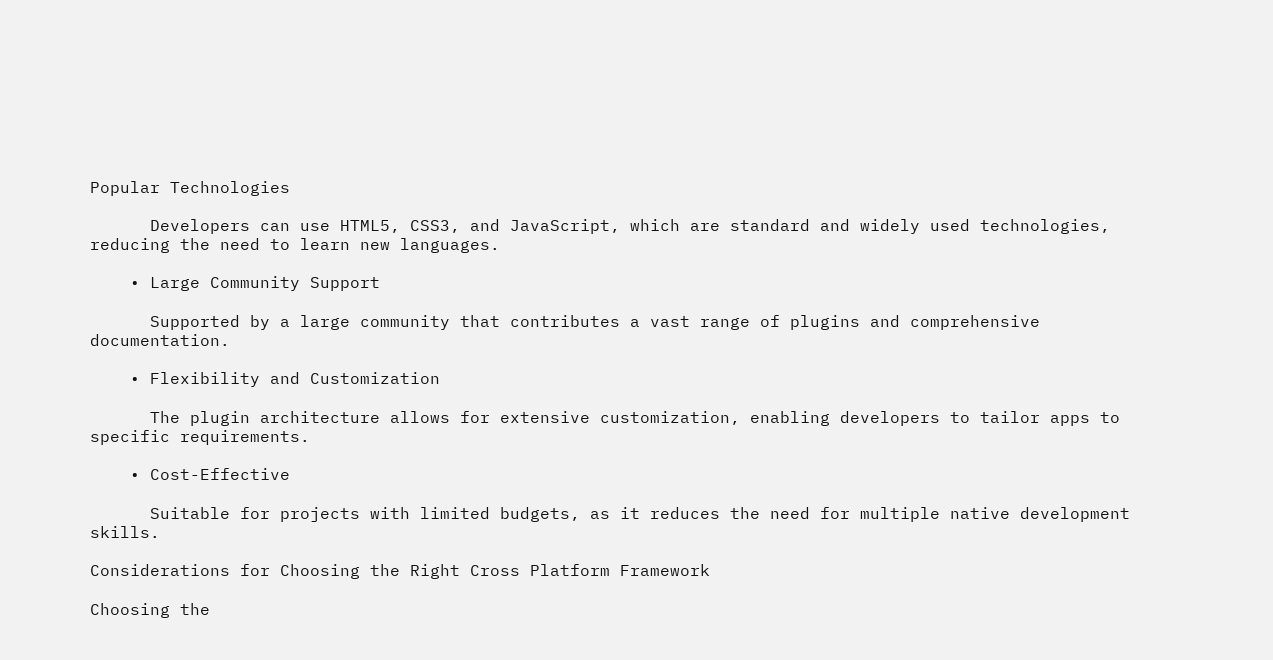Popular Technologies

      Developers can use HTML5, CSS3, and JavaScript, which are standard and widely used technologies, reducing the need to learn new languages.

    • Large Community Support

      Supported by a large community that contributes a vast range of plugins and comprehensive documentation.

    • Flexibility and Customization

      The plugin architecture allows for extensive customization, enabling developers to tailor apps to specific requirements.

    • Cost-Effective

      Suitable for projects with limited budgets, as it reduces the need for multiple native development skills.

Considerations for Choosing the Right Cross Platform Framework

Choosing the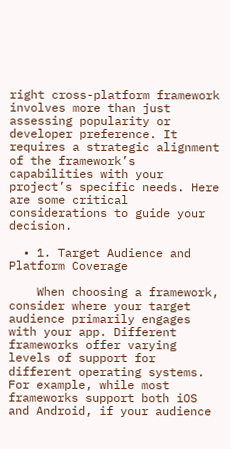right cross-platform framework involves more than just assessing popularity or developer preference. It requires a strategic alignment of the framework’s capabilities with your project’s specific needs. Here are some critical considerations to guide your decision.

  • 1. Target Audience and Platform Coverage

    When choosing a framework, consider where your target audience primarily engages with your app. Different frameworks offer varying levels of support for different operating systems. For example, while most frameworks support both iOS and Android, if your audience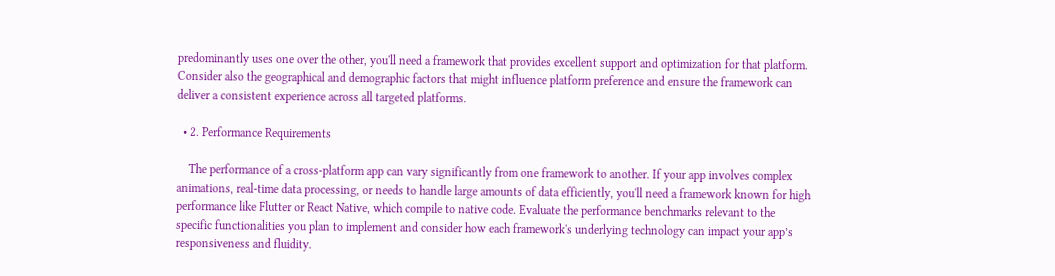predominantly uses one over the other, you'll need a framework that provides excellent support and optimization for that platform. Consider also the geographical and demographic factors that might influence platform preference and ensure the framework can deliver a consistent experience across all targeted platforms.

  • 2. Performance Requirements

    The performance of a cross-platform app can vary significantly from one framework to another. If your app involves complex animations, real-time data processing, or needs to handle large amounts of data efficiently, you'll need a framework known for high performance like Flutter or React Native, which compile to native code. Evaluate the performance benchmarks relevant to the specific functionalities you plan to implement and consider how each framework's underlying technology can impact your app’s responsiveness and fluidity.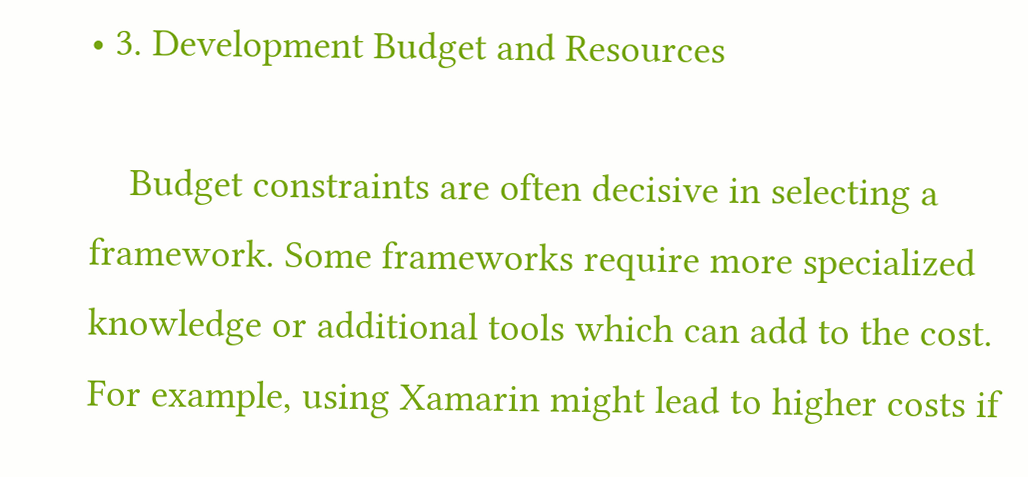• 3. Development Budget and Resources

    Budget constraints are often decisive in selecting a framework. Some frameworks require more specialized knowledge or additional tools which can add to the cost. For example, using Xamarin might lead to higher costs if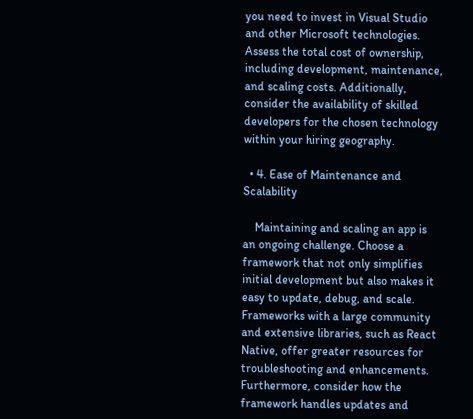you need to invest in Visual Studio and other Microsoft technologies. Assess the total cost of ownership, including development, maintenance, and scaling costs. Additionally, consider the availability of skilled developers for the chosen technology within your hiring geography.

  • 4. Ease of Maintenance and Scalability

    Maintaining and scaling an app is an ongoing challenge. Choose a framework that not only simplifies initial development but also makes it easy to update, debug, and scale. Frameworks with a large community and extensive libraries, such as React Native, offer greater resources for troubleshooting and enhancements. Furthermore, consider how the framework handles updates and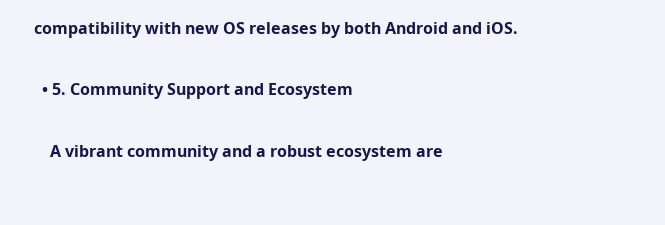compatibility with new OS releases by both Android and iOS.

  • 5. Community Support and Ecosystem

    A vibrant community and a robust ecosystem are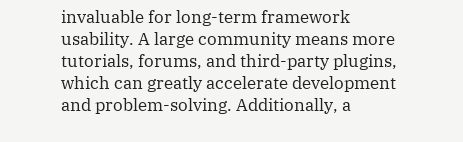invaluable for long-term framework usability. A large community means more tutorials, forums, and third-party plugins, which can greatly accelerate development and problem-solving. Additionally, a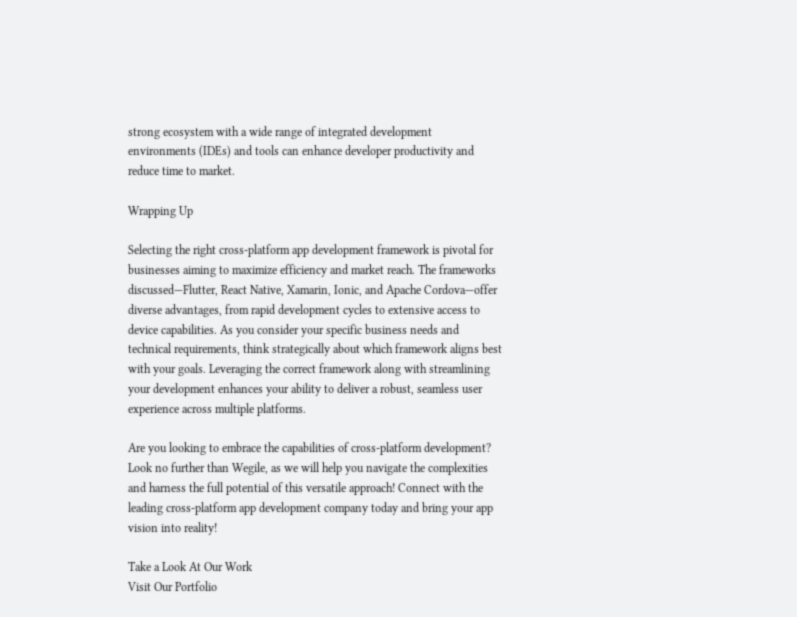strong ecosystem with a wide range of integrated development environments (IDEs) and tools can enhance developer productivity and reduce time to market.

Wrapping Up

Selecting the right cross-platform app development framework is pivotal for businesses aiming to maximize efficiency and market reach. The frameworks discussed—Flutter, React Native, Xamarin, Ionic, and Apache Cordova—offer diverse advantages, from rapid development cycles to extensive access to device capabilities. As you consider your specific business needs and technical requirements, think strategically about which framework aligns best with your goals. Leveraging the correct framework along with streamlining your development enhances your ability to deliver a robust, seamless user experience across multiple platforms.

Are you looking to embrace the capabilities of cross-platform development? Look no further than Wegile, as we will help you navigate the complexities and harness the full potential of this versatile approach! Connect with the leading cross-platform app development company today and bring your app vision into reality!

Take a Look At Our Work
Visit Our Portfolio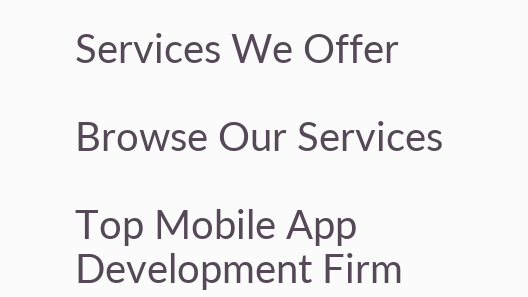Services We Offer

Browse Our Services

Top Mobile App Development Firm